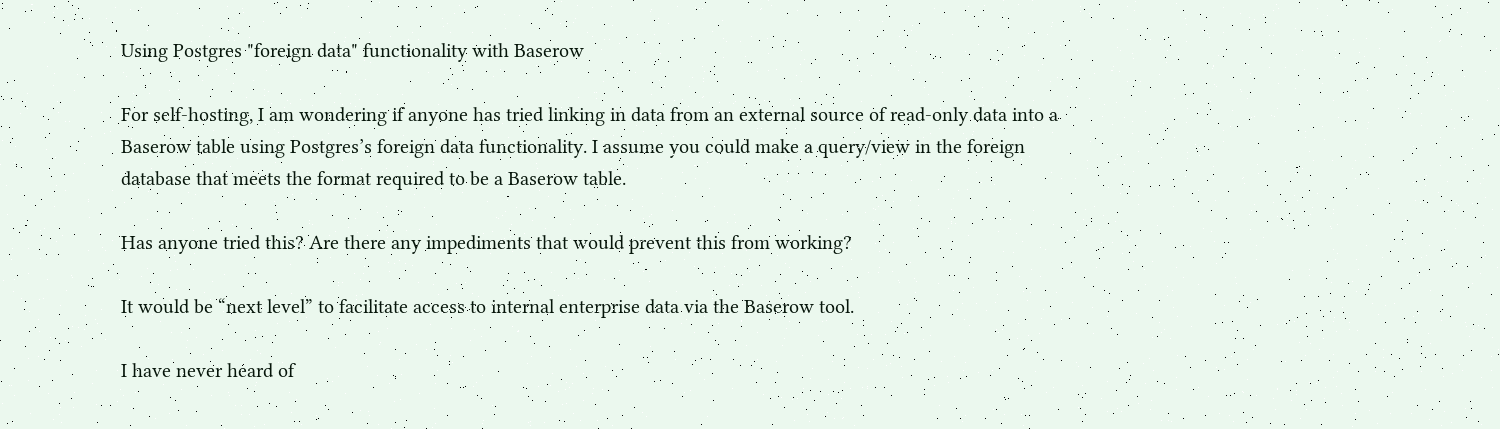Using Postgres "foreign data" functionality with Baserow

For self-hosting, I am wondering if anyone has tried linking in data from an external source of read-only data into a Baserow table using Postgres’s foreign data functionality. I assume you could make a query/view in the foreign database that meets the format required to be a Baserow table.

Has anyone tried this? Are there any impediments that would prevent this from working?

It would be “next level” to facilitate access to internal enterprise data via the Baserow tool.

I have never heard of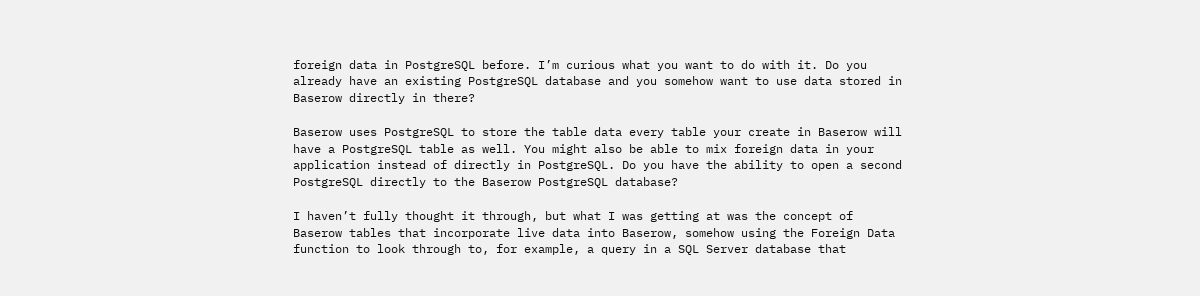foreign data in PostgreSQL before. I’m curious what you want to do with it. Do you already have an existing PostgreSQL database and you somehow want to use data stored in Baserow directly in there?

Baserow uses PostgreSQL to store the table data every table your create in Baserow will have a PostgreSQL table as well. You might also be able to mix foreign data in your application instead of directly in PostgreSQL. Do you have the ability to open a second PostgreSQL directly to the Baserow PostgreSQL database?

I haven’t fully thought it through, but what I was getting at was the concept of Baserow tables that incorporate live data into Baserow, somehow using the Foreign Data function to look through to, for example, a query in a SQL Server database that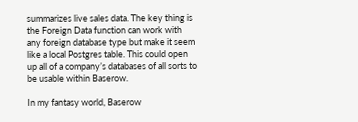summarizes live sales data. The key thing is the Foreign Data function can work with any foreign database type but make it seem like a local Postgres table. This could open up all of a company’s databases of all sorts to be usable within Baserow.

In my fantasy world, Baserow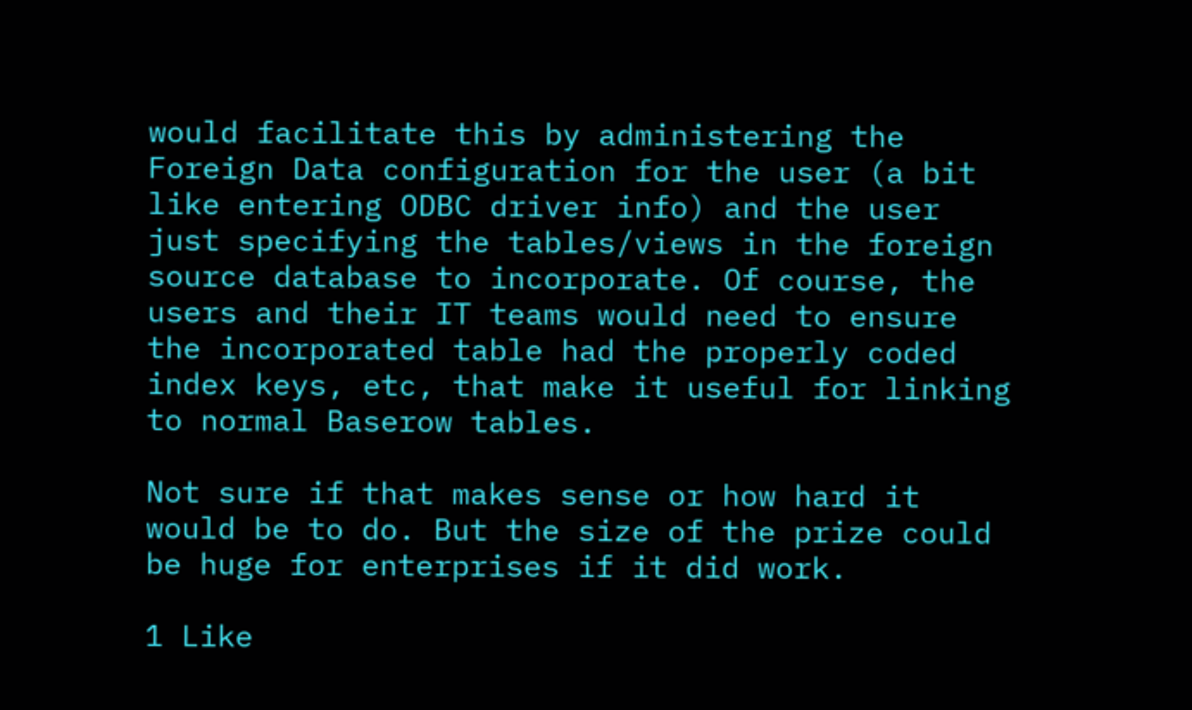would facilitate this by administering the Foreign Data configuration for the user (a bit like entering ODBC driver info) and the user just specifying the tables/views in the foreign source database to incorporate. Of course, the users and their IT teams would need to ensure the incorporated table had the properly coded index keys, etc, that make it useful for linking to normal Baserow tables.

Not sure if that makes sense or how hard it would be to do. But the size of the prize could be huge for enterprises if it did work.

1 Like